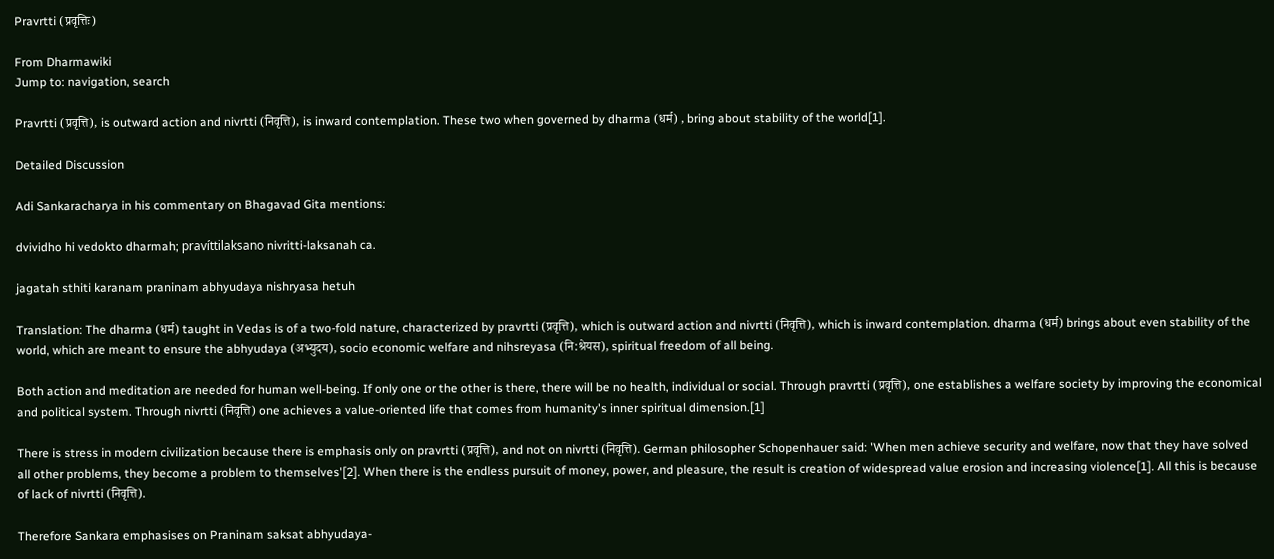Pravrtti (प्रवृत्तिः)

From Dharmawiki
Jump to: navigation, search

Pravrtti (प्रवृत्ति), is outward action and nivrtti (निवृत्ति), is inward contemplation. These two when governed by dharma (धर्म) , bring about stability of the world[1].

Detailed Discussion

Adi Sankaracharya in his commentary on Bhagavad Gita mentions:

dvividho hi vedokto dharmah; pravíttilaksano nivritti-laksanah ca.

jagatah sthiti karanam praninam abhyudaya nishryasa hetuh

Translation: The dharma (धर्म) taught in Vedas is of a two-fold nature, characterized by pravrtti (प्रवृत्ति), which is outward action and nivrtti (निवृत्ति), which is inward contemplation. dharma (धर्म) brings about even stability of the world, which are meant to ensure the abhyudaya (अभ्युदय), socio economic welfare and nihsreyasa (नि:श्रेयस), spiritual freedom of all being.

Both action and meditation are needed for human well-being. If only one or the other is there, there will be no health, individual or social. Through pravrtti (प्रवृत्ति), one establishes a welfare society by improving the economical and political system. Through nivrtti (निवृत्ति) one achieves a value-oriented life that comes from humanity's inner spiritual dimension.[1]

There is stress in modern civilization because there is emphasis only on pravrtti (प्रवृत्ति), and not on nivrtti (निवृत्ति). German philosopher Schopenhauer said: 'When men achieve security and welfare, now that they have solved all other problems, they become a problem to themselves'[2]. When there is the endless pursuit of money, power, and pleasure, the result is creation of widespread value erosion and increasing violence[1]. All this is because of lack of nivrtti (निवृत्ति).

Therefore Sankara emphasises on Praninam saksat abhyudaya-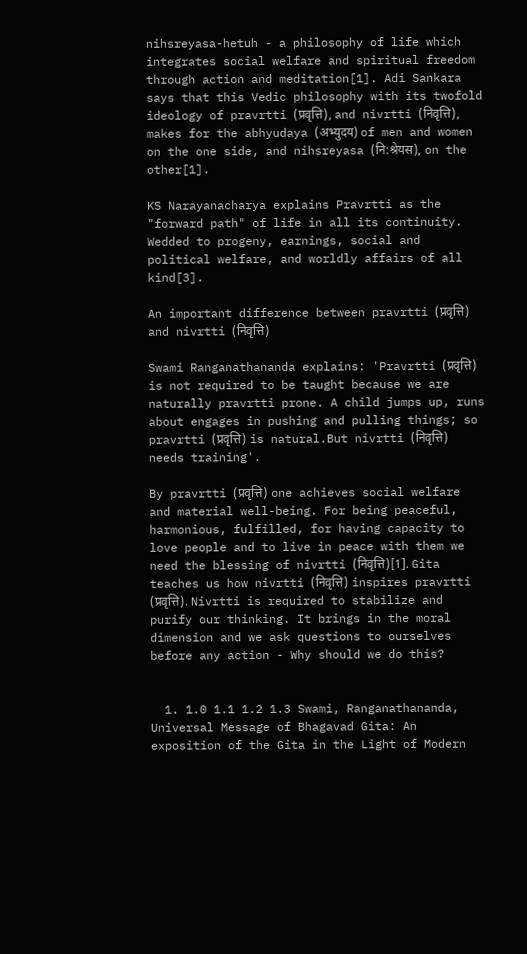nihsreyasa-hetuh - a philosophy of life which integrates social welfare and spiritual freedom through action and meditation[1]. Adi Sankara says that this Vedic philosophy with its twofold ideology of pravrtti (प्रवृत्ति), and nivrtti (निवृत्ति), makes for the abhyudaya (अभ्युदय) of men and women on the one side, and nihsreyasa (नि:श्रेयस), on the other[1].

KS Narayanacharya explains Pravrtti as the "forward path" of life in all its continuity. Wedded to progeny, earnings, social and political welfare, and worldly affairs of all kind[3].

An important difference between pravrtti (प्रवृत्ति) and nivrtti (निवृत्ति)

Swami Ranganathananda explains: 'Pravrtti (प्रवृत्ति) is not required to be taught because we are naturally pravrtti prone. A child jumps up, runs about engages in pushing and pulling things; so pravrtti (प्रवृत्ति) is natural.But nivrtti (निवृत्ति) needs training'.

By pravrtti (प्रवृत्ति) one achieves social welfare and material well-being. For being peaceful, harmonious, fulfilled, for having capacity to love people and to live in peace with them we need the blessing of nivrtti (निवृत्ति)[1]. Gita teaches us how nivrtti (निवृत्ति) inspires pravrtti (प्रवृत्ति). Nivrtti is required to stabilize and purify our thinking. It brings in the moral dimension and we ask questions to ourselves before any action - Why should we do this?


  1. 1.0 1.1 1.2 1.3 Swami, Ranganathananda, Universal Message of Bhagavad Gita: An exposition of the Gita in the Light of Modern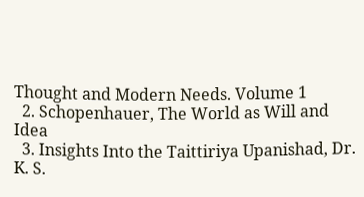Thought and Modern Needs. Volume 1
  2. Schopenhauer, The World as Will and Idea
  3. Insights Into the Taittiriya Upanishad, Dr. K. S.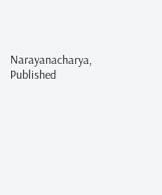Narayanacharya, Published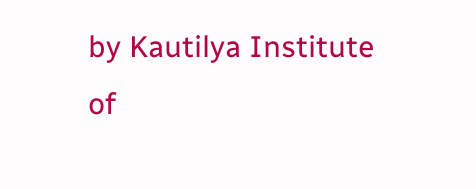by Kautilya Institute of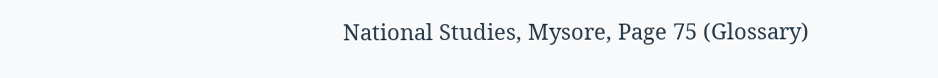National Studies, Mysore, Page 75 (Glossary)